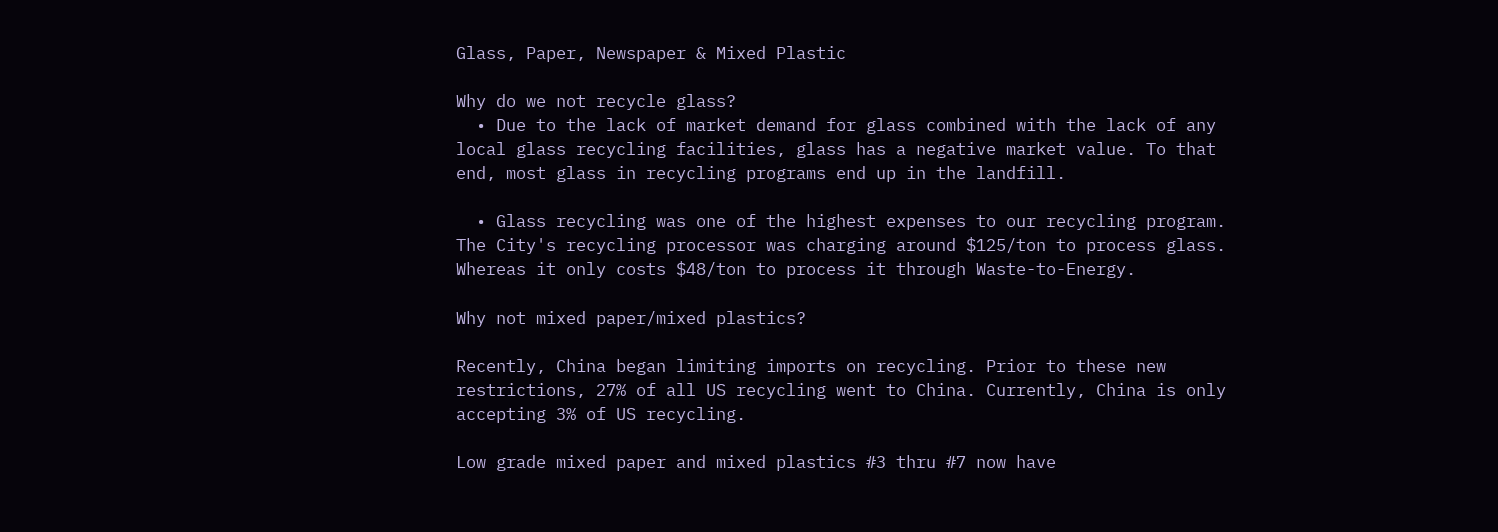Glass, Paper, Newspaper & Mixed Plastic

Why do we not recycle glass?
  • Due to the lack of market demand for glass combined with the lack of any local glass recycling facilities, glass has a negative market value. To that end, most glass in recycling programs end up in the landfill.

  • Glass recycling was one of the highest expenses to our recycling program. The City's recycling processor was charging around $125/ton to process glass. Whereas it only costs $48/ton to process it through Waste-to-Energy.

Why not mixed paper/mixed plastics?

Recently, China began limiting imports on recycling. Prior to these new restrictions, 27% of all US recycling went to China. Currently, China is only accepting 3% of US recycling.

Low grade mixed paper and mixed plastics #3 thru #7 now have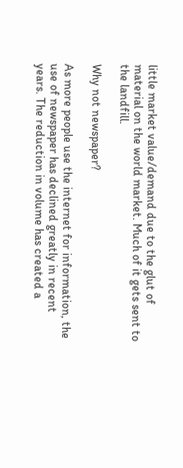little market value/demand due to the glut of material on the world market. Much of it gets sent to the landfill.

Why not newspaper?

As more people use the internet for information, the use of newspaper has declined greatly in recent years. The reduction in volume has created a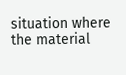situation where the material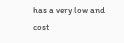has a very low and cost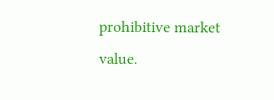prohibitive market value.